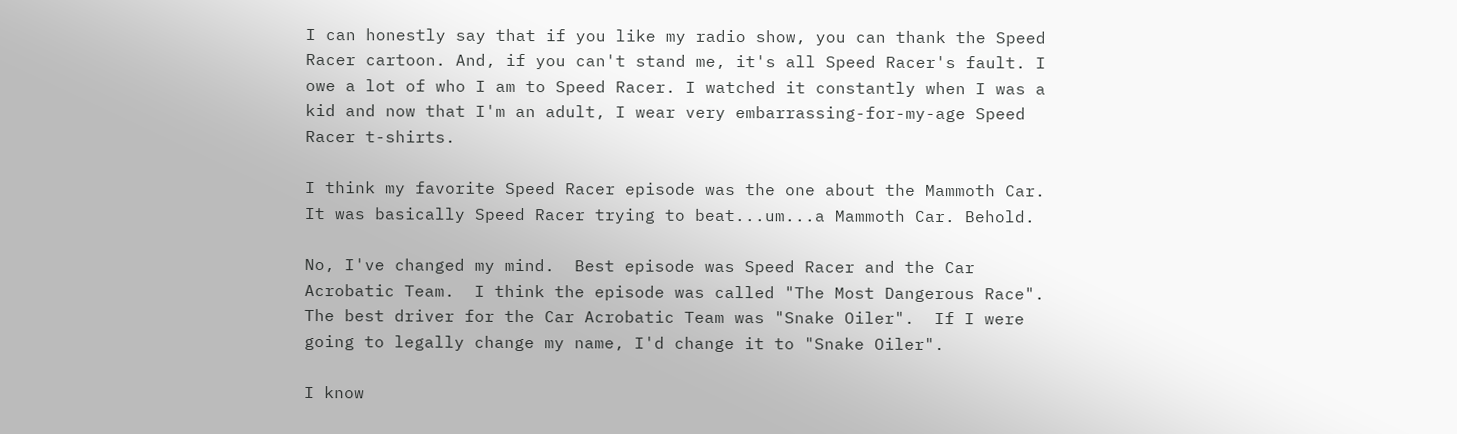I can honestly say that if you like my radio show, you can thank the Speed Racer cartoon. And, if you can't stand me, it's all Speed Racer's fault. I owe a lot of who I am to Speed Racer. I watched it constantly when I was a kid and now that I'm an adult, I wear very embarrassing-for-my-age Speed Racer t-shirts.

I think my favorite Speed Racer episode was the one about the Mammoth Car. It was basically Speed Racer trying to beat...um...a Mammoth Car. Behold.

No, I've changed my mind.  Best episode was Speed Racer and the Car Acrobatic Team.  I think the episode was called "The Most Dangerous Race".  The best driver for the Car Acrobatic Team was "Snake Oiler".  If I were going to legally change my name, I'd change it to "Snake Oiler".

I know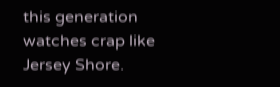this generation watches crap like Jersey Shore.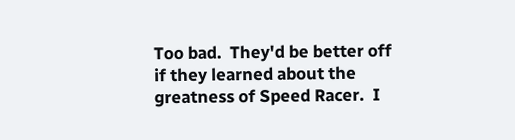Too bad.  They'd be better off if they learned about the greatness of Speed Racer.  I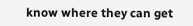know where they can get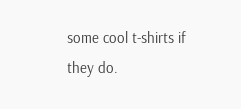some cool t-shirts if they do.